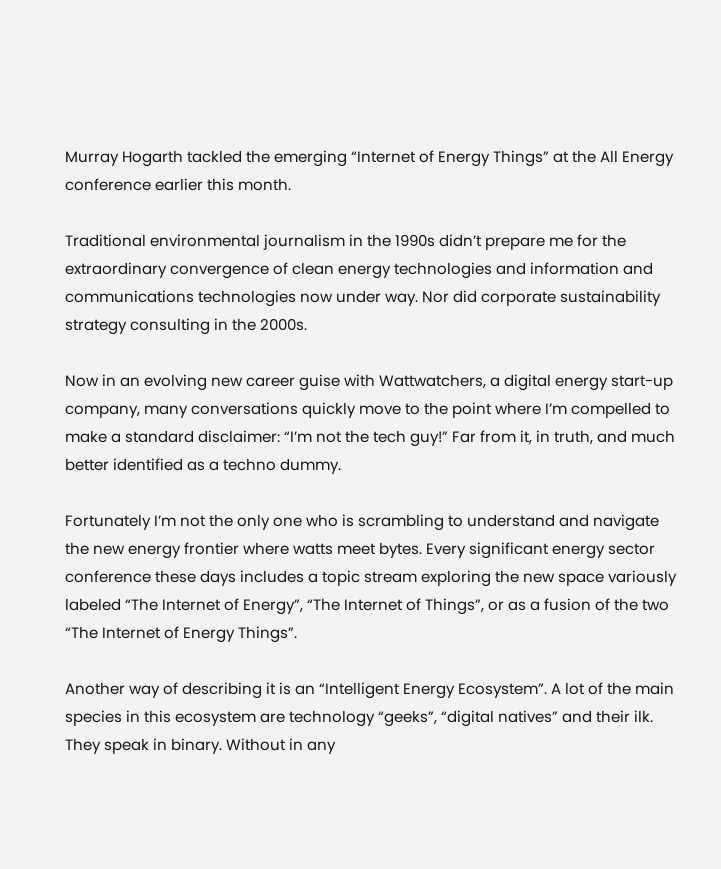Murray Hogarth tackled the emerging “Internet of Energy Things” at the All Energy conference earlier this month.

Traditional environmental journalism in the 1990s didn’t prepare me for the extraordinary convergence of clean energy technologies and information and communications technologies now under way. Nor did corporate sustainability strategy consulting in the 2000s.

Now in an evolving new career guise with Wattwatchers, a digital energy start-up company, many conversations quickly move to the point where I’m compelled to make a standard disclaimer: “I’m not the tech guy!” Far from it, in truth, and much better identified as a techno dummy.

Fortunately I’m not the only one who is scrambling to understand and navigate the new energy frontier where watts meet bytes. Every significant energy sector conference these days includes a topic stream exploring the new space variously labeled “The Internet of Energy”, “The Internet of Things”, or as a fusion of the two “The Internet of Energy Things”.

Another way of describing it is an “Intelligent Energy Ecosystem”. A lot of the main species in this ecosystem are technology “geeks”, “digital natives” and their ilk. They speak in binary. Without in any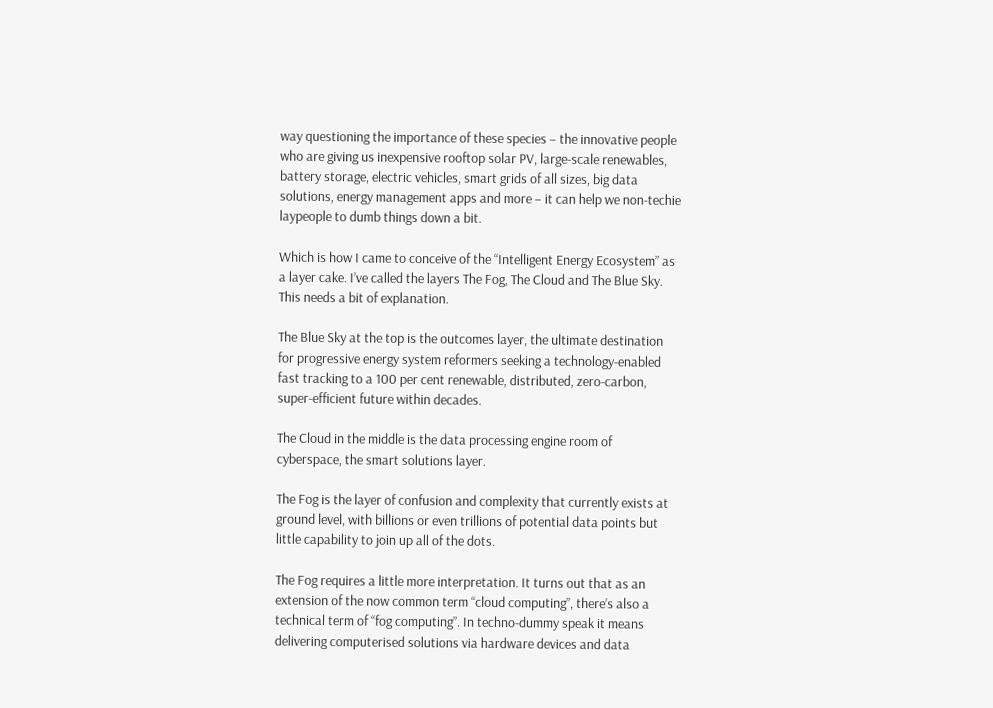way questioning the importance of these species – the innovative people who are giving us inexpensive rooftop solar PV, large-scale renewables, battery storage, electric vehicles, smart grids of all sizes, big data solutions, energy management apps and more – it can help we non-techie laypeople to dumb things down a bit.

Which is how I came to conceive of the “Intelligent Energy Ecosystem” as a layer cake. I’ve called the layers The Fog, The Cloud and The Blue Sky. This needs a bit of explanation.

The Blue Sky at the top is the outcomes layer, the ultimate destination for progressive energy system reformers seeking a technology-enabled fast tracking to a 100 per cent renewable, distributed, zero-carbon, super-efficient future within decades.

The Cloud in the middle is the data processing engine room of cyberspace, the smart solutions layer.

The Fog is the layer of confusion and complexity that currently exists at ground level, with billions or even trillions of potential data points but little capability to join up all of the dots.

The Fog requires a little more interpretation. It turns out that as an extension of the now common term “cloud computing”, there’s also a technical term of “fog computing”. In techno-dummy speak it means delivering computerised solutions via hardware devices and data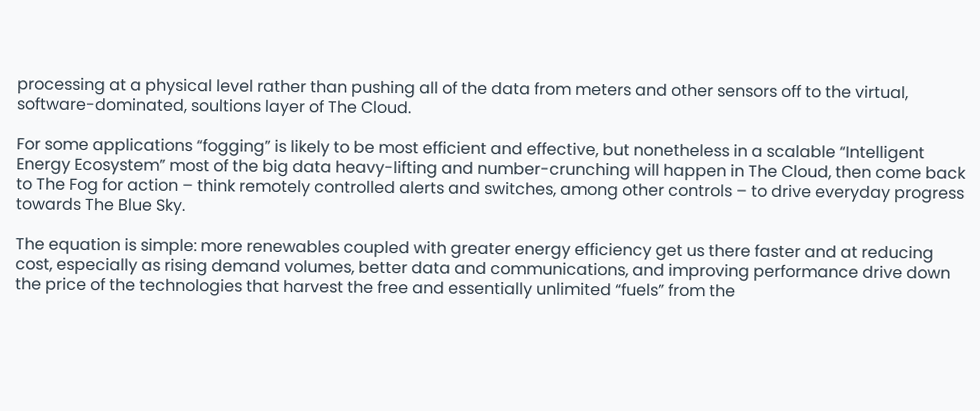processing at a physical level rather than pushing all of the data from meters and other sensors off to the virtual, software-dominated, soultions layer of The Cloud.

For some applications “fogging” is likely to be most efficient and effective, but nonetheless in a scalable “Intelligent Energy Ecosystem” most of the big data heavy-lifting and number-crunching will happen in The Cloud, then come back to The Fog for action – think remotely controlled alerts and switches, among other controls – to drive everyday progress towards The Blue Sky.

The equation is simple: more renewables coupled with greater energy efficiency get us there faster and at reducing cost, especially as rising demand volumes, better data and communications, and improving performance drive down the price of the technologies that harvest the free and essentially unlimited “fuels” from the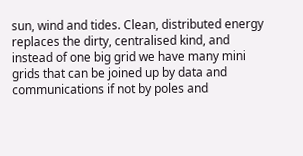sun, wind and tides. Clean, distributed energy replaces the dirty, centralised kind, and instead of one big grid we have many mini grids that can be joined up by data and communications if not by poles and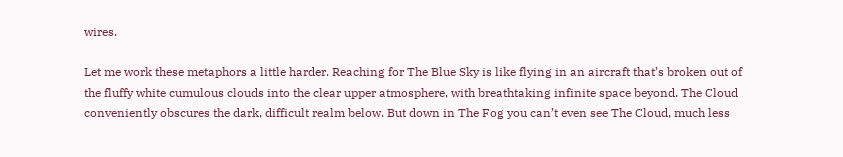wires.

Let me work these metaphors a little harder. Reaching for The Blue Sky is like flying in an aircraft that’s broken out of the fluffy white cumulous clouds into the clear upper atmosphere, with breathtaking infinite space beyond. The Cloud conveniently obscures the dark, difficult realm below. But down in The Fog you can’t even see The Cloud, much less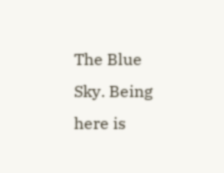The Blue Sky. Being here is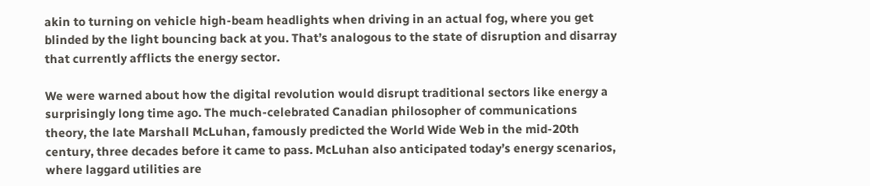akin to turning on vehicle high-beam headlights when driving in an actual fog, where you get blinded by the light bouncing back at you. That’s analogous to the state of disruption and disarray that currently afflicts the energy sector.

We were warned about how the digital revolution would disrupt traditional sectors like energy a surprisingly long time ago. The much-celebrated Canadian philosopher of communications theory, the late Marshall McLuhan, famously predicted the World Wide Web in the mid-20th century, three decades before it came to pass. McLuhan also anticipated today’s energy scenarios, where laggard utilities are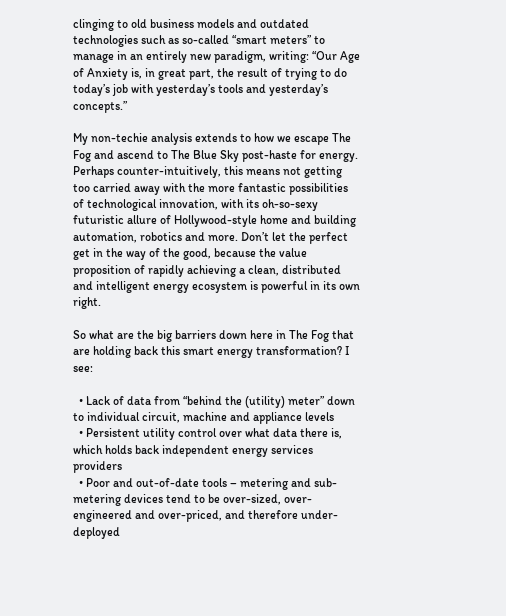clinging to old business models and outdated technologies such as so-called “smart meters” to manage in an entirely new paradigm, writing: “Our Age of Anxiety is, in great part, the result of trying to do today’s job with yesterday’s tools and yesterday’s concepts.”

My non-techie analysis extends to how we escape The Fog and ascend to The Blue Sky post-haste for energy. Perhaps counter-intuitively, this means not getting too carried away with the more fantastic possibilities of technological innovation, with its oh-so-sexy futuristic allure of Hollywood-style home and building automation, robotics and more. Don’t let the perfect get in the way of the good, because the value proposition of rapidly achieving a clean, distributed and intelligent energy ecosystem is powerful in its own right.

So what are the big barriers down here in The Fog that are holding back this smart energy transformation? I see:

  • Lack of data from “behind the (utility) meter” down to individual circuit, machine and appliance levels
  • Persistent utility control over what data there is, which holds back independent energy services providers
  • Poor and out-of-date tools – metering and sub-metering devices tend to be over-sized, over-engineered and over-priced, and therefore under-deployed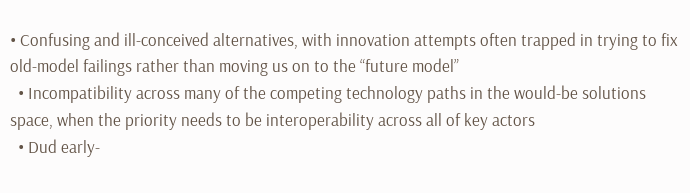• Confusing and ill-conceived alternatives, with innovation attempts often trapped in trying to fix old-model failings rather than moving us on to the “future model”
  • Incompatibility across many of the competing technology paths in the would-be solutions space, when the priority needs to be interoperability across all of key actors
  • Dud early-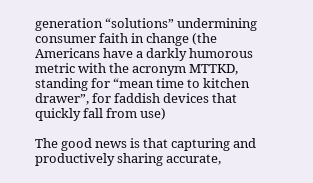generation “solutions” undermining consumer faith in change (the Americans have a darkly humorous metric with the acronym MTTKD, standing for “mean time to kitchen drawer”, for faddish devices that quickly fall from use)

The good news is that capturing and productively sharing accurate,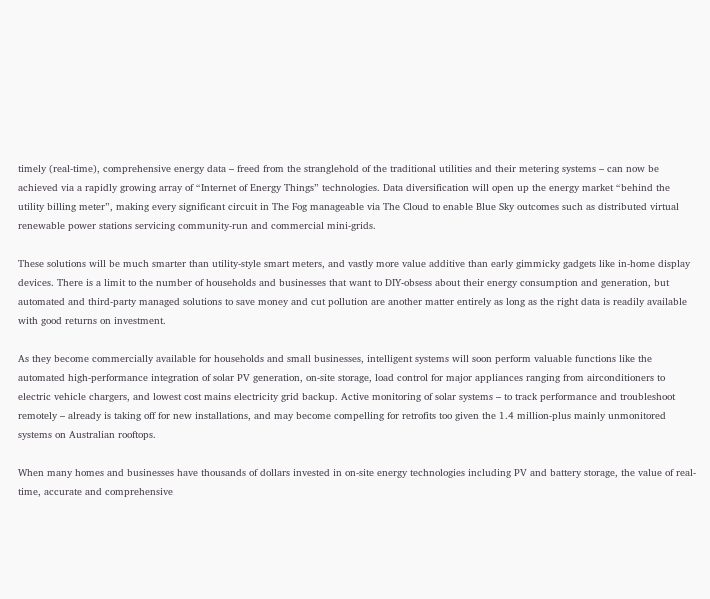timely (real-time), comprehensive energy data – freed from the stranglehold of the traditional utilities and their metering systems – can now be achieved via a rapidly growing array of “Internet of Energy Things” technologies. Data diversification will open up the energy market “behind the utility billing meter”, making every significant circuit in The Fog manageable via The Cloud to enable Blue Sky outcomes such as distributed virtual renewable power stations servicing community-run and commercial mini-grids.

These solutions will be much smarter than utility-style smart meters, and vastly more value additive than early gimmicky gadgets like in-home display devices. There is a limit to the number of households and businesses that want to DIY-obsess about their energy consumption and generation, but automated and third-party managed solutions to save money and cut pollution are another matter entirely as long as the right data is readily available with good returns on investment.

As they become commercially available for households and small businesses, intelligent systems will soon perform valuable functions like the automated high-performance integration of solar PV generation, on-site storage, load control for major appliances ranging from airconditioners to electric vehicle chargers, and lowest cost mains electricity grid backup. Active monitoring of solar systems – to track performance and troubleshoot remotely – already is taking off for new installations, and may become compelling for retrofits too given the 1.4 million-plus mainly unmonitored systems on Australian rooftops.

When many homes and businesses have thousands of dollars invested in on-site energy technologies including PV and battery storage, the value of real-time, accurate and comprehensive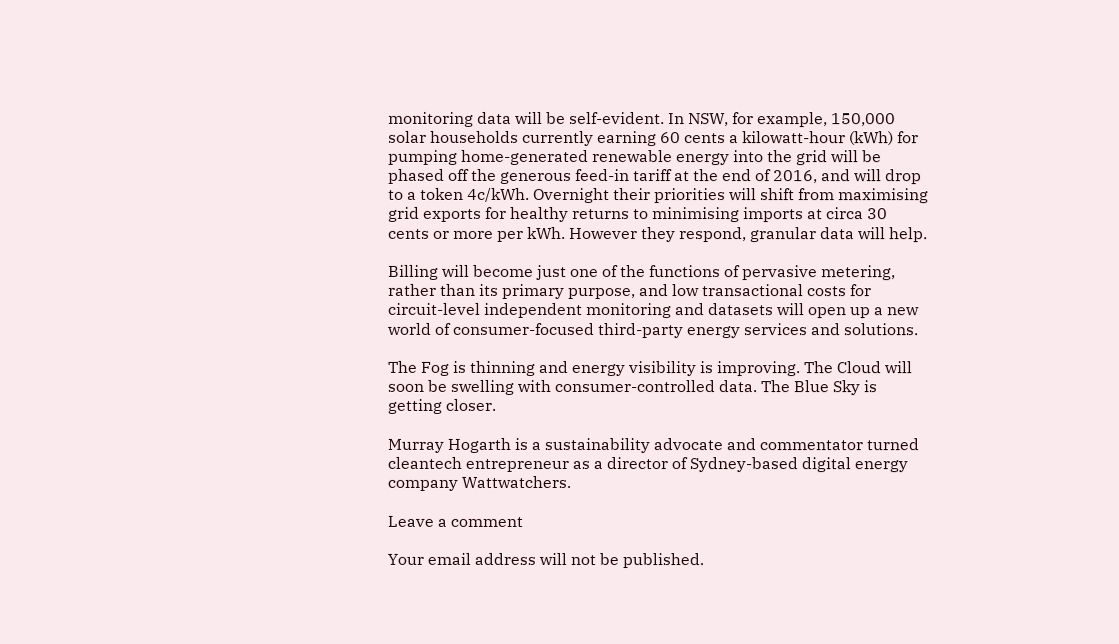monitoring data will be self-evident. In NSW, for example, 150,000 solar households currently earning 60 cents a kilowatt-hour (kWh) for pumping home-generated renewable energy into the grid will be phased off the generous feed-in tariff at the end of 2016, and will drop to a token 4c/kWh. Overnight their priorities will shift from maximising grid exports for healthy returns to minimising imports at circa 30 cents or more per kWh. However they respond, granular data will help.

Billing will become just one of the functions of pervasive metering, rather than its primary purpose, and low transactional costs for circuit-level independent monitoring and datasets will open up a new world of consumer-focused third-party energy services and solutions.

The Fog is thinning and energy visibility is improving. The Cloud will soon be swelling with consumer-controlled data. The Blue Sky is getting closer.

Murray Hogarth is a sustainability advocate and commentator turned cleantech entrepreneur as a director of Sydney-based digital energy company Wattwatchers.

Leave a comment

Your email address will not be published.